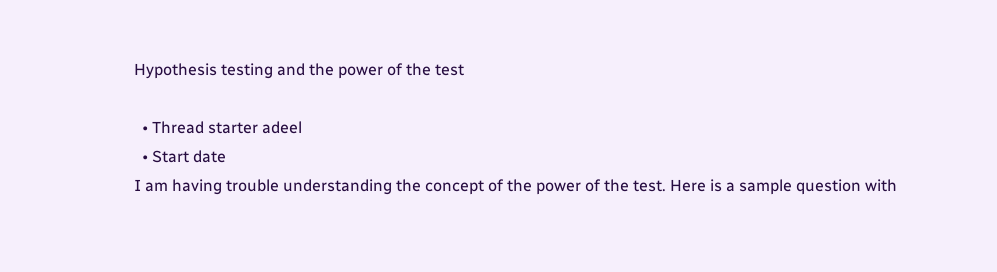Hypothesis testing and the power of the test

  • Thread starter adeel
  • Start date
I am having trouble understanding the concept of the power of the test. Here is a sample question with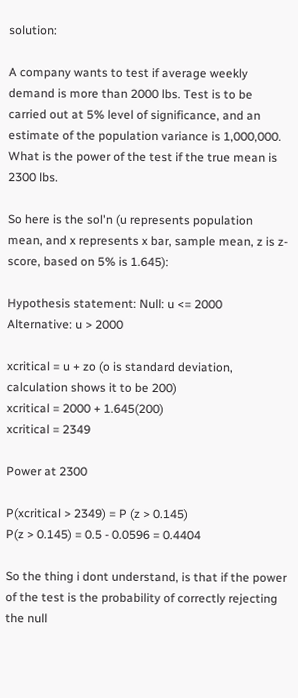solution:

A company wants to test if average weekly demand is more than 2000 lbs. Test is to be carried out at 5% level of significance, and an estimate of the population variance is 1,000,000. What is the power of the test if the true mean is 2300 lbs.

So here is the sol'n (u represents population mean, and x represents x bar, sample mean, z is z-score, based on 5% is 1.645):

Hypothesis statement: Null: u <= 2000 Alternative: u > 2000

xcritical = u + zo (o is standard deviation, calculation shows it to be 200)
xcritical = 2000 + 1.645(200)
xcritical = 2349

Power at 2300

P(xcritical > 2349) = P (z > 0.145)
P(z > 0.145) = 0.5 - 0.0596 = 0.4404

So the thing i dont understand, is that if the power of the test is the probability of correctly rejecting the null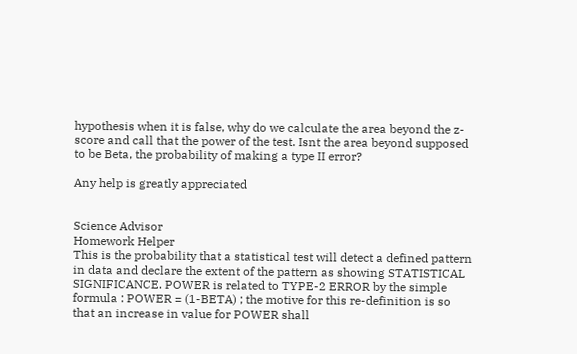hypothesis when it is false, why do we calculate the area beyond the z-score and call that the power of the test. Isnt the area beyond supposed to be Beta, the probability of making a type II error?

Any help is greatly appreciated


Science Advisor
Homework Helper
This is the probability that a statistical test will detect a defined pattern in data and declare the extent of the pattern as showing STATISTICAL SIGNIFICANCE. POWER is related to TYPE-2 ERROR by the simple formula : POWER = (1-BETA) ; the motive for this re-definition is so that an increase in value for POWER shall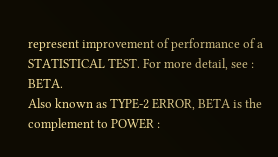represent improvement of performance of a STATISTICAL TEST. For more detail, see : BETA.
Also known as TYPE-2 ERROR, BETA is the complement to POWER :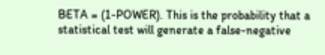BETA = (1-POWER). This is the probability that a statistical test will generate a false-negative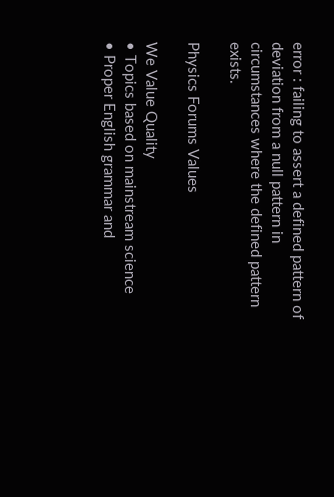error : failing to assert a defined pattern of deviation from a null pattern in circumstances where the defined pattern exists.

Physics Forums Values

We Value Quality
• Topics based on mainstream science
• Proper English grammar and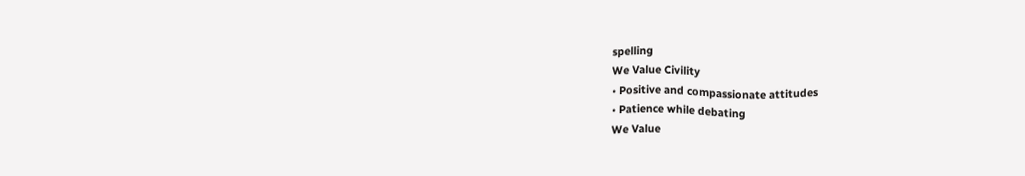spelling
We Value Civility
• Positive and compassionate attitudes
• Patience while debating
We Value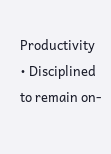Productivity
• Disciplined to remain on-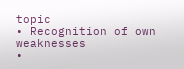topic
• Recognition of own weaknesses
•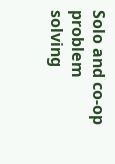Solo and co-op problem solving